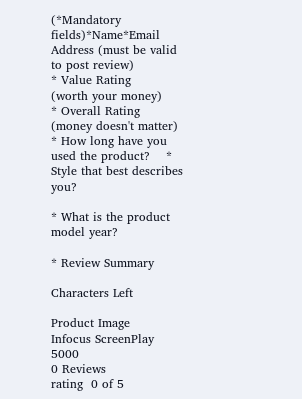(*Mandatory fields)*Name*Email Address (must be valid to post review)
* Value Rating
(worth your money)
* Overall Rating
(money doesn't matter)
* How long have you used the product?    * Style that best describes you?

* What is the product model year?

* Review Summary

Characters Left

Product Image
Infocus ScreenPlay 5000
0 Reviews
rating  0 of 5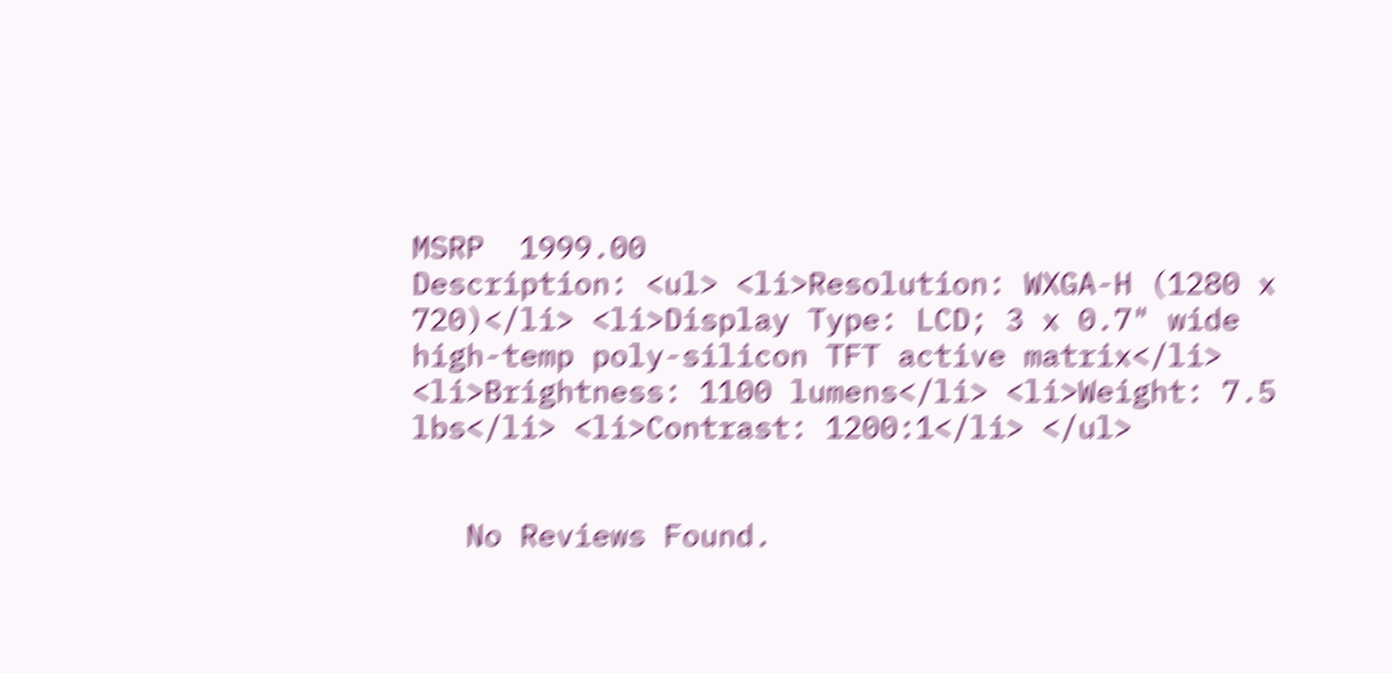MSRP  1999.00
Description: <ul> <li>Resolution: WXGA-H (1280 x 720)</li> <li>Display Type: LCD; 3 x 0.7" wide high-temp poly-silicon TFT active matrix</li> <li>Brightness: 1100 lumens</li> <li>Weight: 7.5 lbs</li> <li>Contrast: 1200:1</li> </ul>


   No Reviews Found.